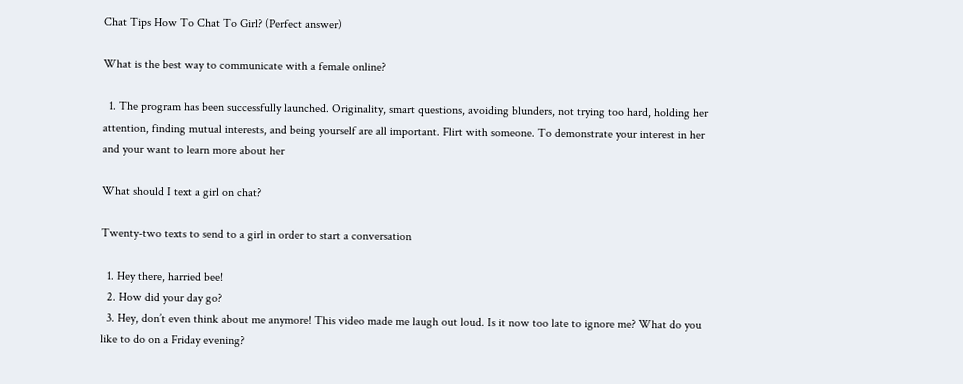Chat Tips How To Chat To Girl? (Perfect answer)

What is the best way to communicate with a female online?

  1. The program has been successfully launched. Originality, smart questions, avoiding blunders, not trying too hard, holding her attention, finding mutual interests, and being yourself are all important. Flirt with someone. To demonstrate your interest in her and your want to learn more about her

What should I text a girl on chat?

Twenty-two texts to send to a girl in order to start a conversation

  1. Hey there, harried bee!
  2. How did your day go?
  3. Hey, don’t even think about me anymore! This video made me laugh out loud. Is it now too late to ignore me? What do you like to do on a Friday evening?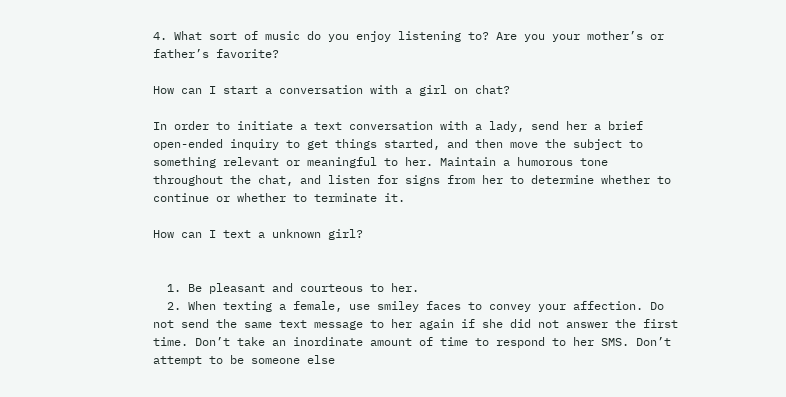4. What sort of music do you enjoy listening to? Are you your mother’s or father’s favorite?

How can I start a conversation with a girl on chat?

In order to initiate a text conversation with a lady, send her a brief open-ended inquiry to get things started, and then move the subject to something relevant or meaningful to her. Maintain a humorous tone throughout the chat, and listen for signs from her to determine whether to continue or whether to terminate it.

How can I text a unknown girl?


  1. Be pleasant and courteous to her.
  2. When texting a female, use smiley faces to convey your affection. Do not send the same text message to her again if she did not answer the first time. Don’t take an inordinate amount of time to respond to her SMS. Don’t attempt to be someone else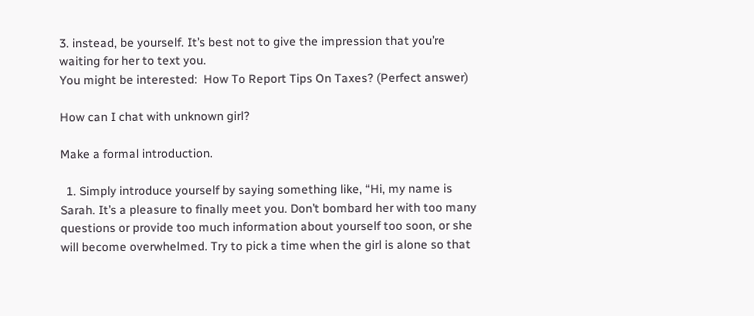3. instead, be yourself. It’s best not to give the impression that you’re waiting for her to text you.
You might be interested:  How To Report Tips On Taxes? (Perfect answer)

How can I chat with unknown girl?

Make a formal introduction.

  1. Simply introduce yourself by saying something like, “Hi, my name is Sarah. It’s a pleasure to finally meet you. Don’t bombard her with too many questions or provide too much information about yourself too soon, or she will become overwhelmed. Try to pick a time when the girl is alone so that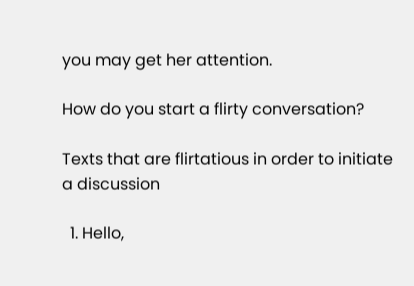you may get her attention.

How do you start a flirty conversation?

Texts that are flirtatious in order to initiate a discussion

  1. Hello,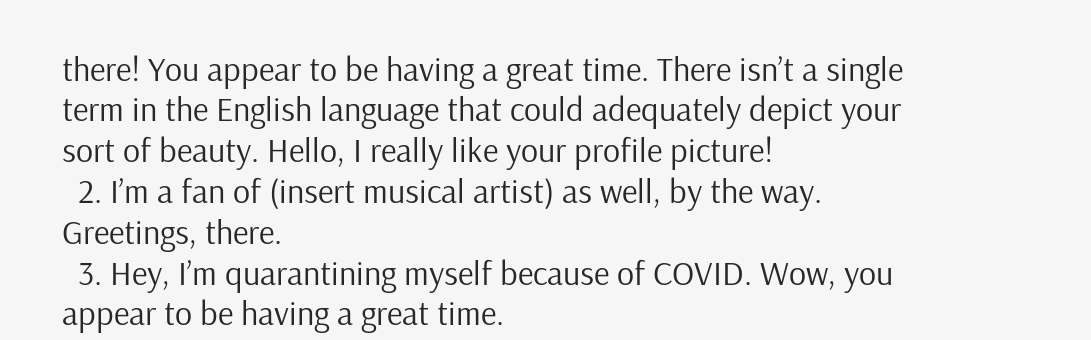there! You appear to be having a great time. There isn’t a single term in the English language that could adequately depict your sort of beauty. Hello, I really like your profile picture!
  2. I’m a fan of (insert musical artist) as well, by the way. Greetings, there.
  3. Hey, I’m quarantining myself because of COVID. Wow, you appear to be having a great time.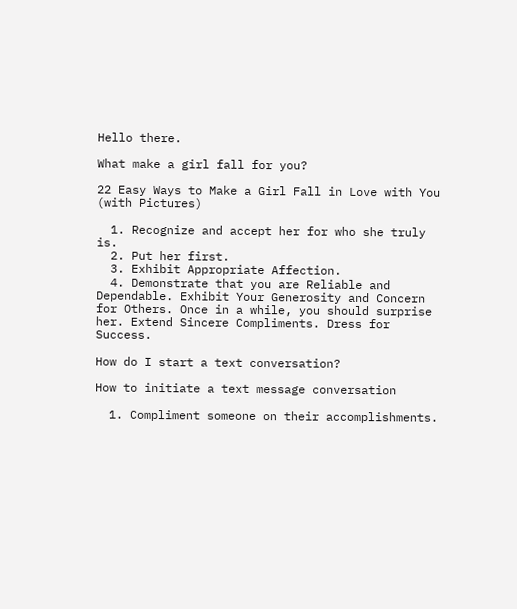Hello there.

What make a girl fall for you?

22 Easy Ways to Make a Girl Fall in Love with You (with Pictures)

  1. Recognize and accept her for who she truly is.
  2. Put her first.
  3. Exhibit Appropriate Affection.
  4. Demonstrate that you are Reliable and Dependable. Exhibit Your Generosity and Concern for Others. Once in a while, you should surprise her. Extend Sincere Compliments. Dress for Success.

How do I start a text conversation?

How to initiate a text message conversation

  1. Compliment someone on their accomplishments.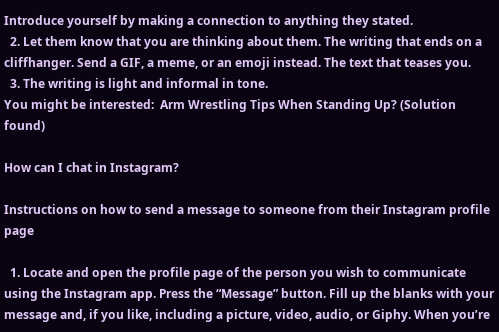Introduce yourself by making a connection to anything they stated.
  2. Let them know that you are thinking about them. The writing that ends on a cliffhanger. Send a GIF, a meme, or an emoji instead. The text that teases you.
  3. The writing is light and informal in tone.
You might be interested:  Arm Wrestling Tips When Standing Up? (Solution found)

How can I chat in Instagram?

Instructions on how to send a message to someone from their Instagram profile page

  1. Locate and open the profile page of the person you wish to communicate using the Instagram app. Press the “Message” button. Fill up the blanks with your message and, if you like, including a picture, video, audio, or Giphy. When you’re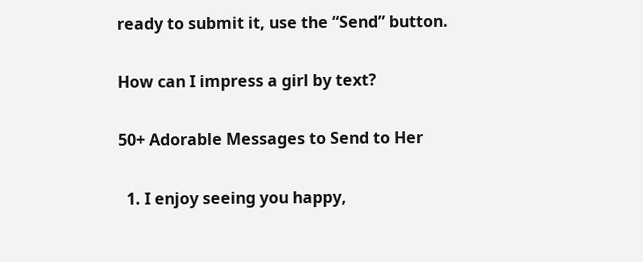ready to submit it, use the “Send” button.

How can I impress a girl by text?

50+ Adorable Messages to Send to Her

  1. I enjoy seeing you happy,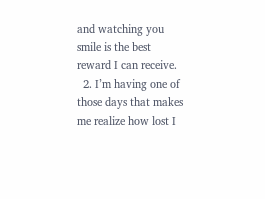and watching you smile is the best reward I can receive.
  2. I’m having one of those days that makes me realize how lost I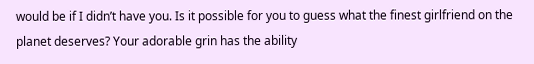would be if I didn’t have you. Is it possible for you to guess what the finest girlfriend on the planet deserves? Your adorable grin has the ability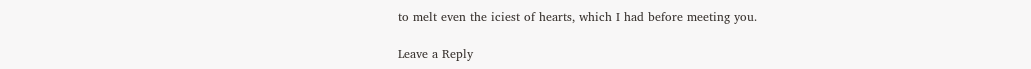to melt even the iciest of hearts, which I had before meeting you.

Leave a Reply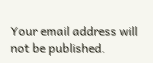Your email address will not be published.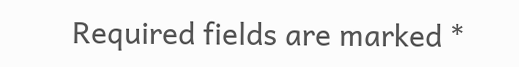Required fields are marked *